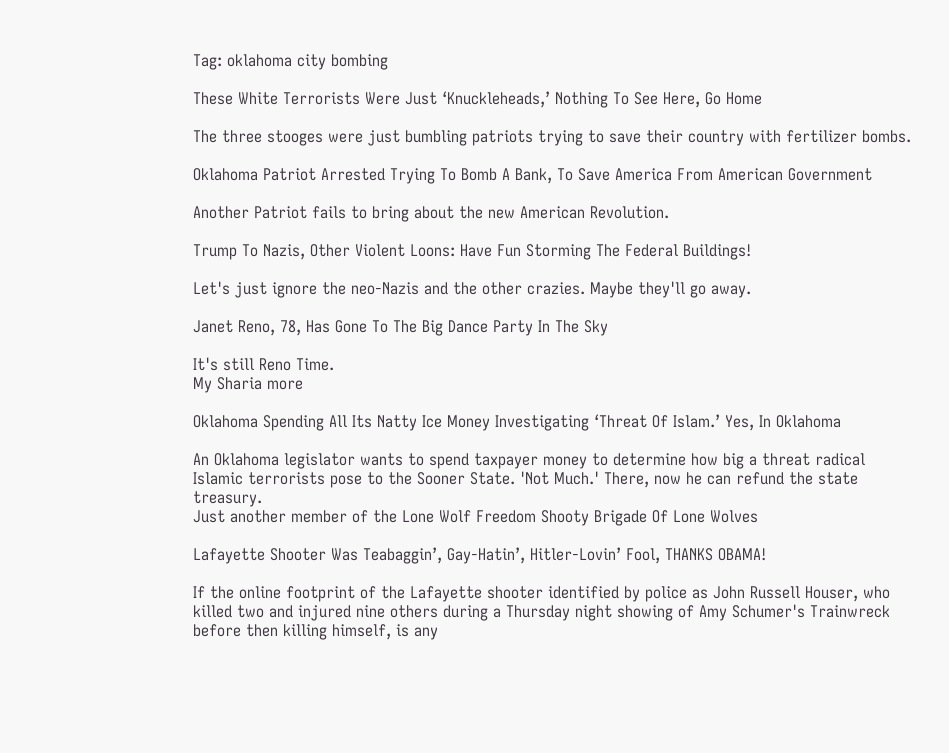Tag: oklahoma city bombing

These White Terrorists Were Just ‘Knuckleheads,’ Nothing To See Here, Go Home

The three stooges were just bumbling patriots trying to save their country with fertilizer bombs.

Oklahoma Patriot Arrested Trying To Bomb A Bank, To Save America From American Government

Another Patriot fails to bring about the new American Revolution.

Trump To Nazis, Other Violent Loons: Have Fun Storming The Federal Buildings!

Let's just ignore the neo-Nazis and the other crazies. Maybe they'll go away.

Janet Reno, 78, Has Gone To The Big Dance Party In The Sky

It's still Reno Time.
My Sharia more

Oklahoma Spending All Its Natty Ice Money Investigating ‘Threat Of Islam.’ Yes, In Oklahoma

An Oklahoma legislator wants to spend taxpayer money to determine how big a threat radical Islamic terrorists pose to the Sooner State. 'Not Much.' There, now he can refund the state treasury.
Just another member of the Lone Wolf Freedom Shooty Brigade Of Lone Wolves

Lafayette Shooter Was Teabaggin’, Gay-Hatin’, Hitler-Lovin’ Fool, THANKS OBAMA!

If the online footprint of the Lafayette shooter identified by police as John Russell Houser, who killed two and injured nine others during a Thursday night showing of Amy Schumer's Trainwreck before then killing himself, is any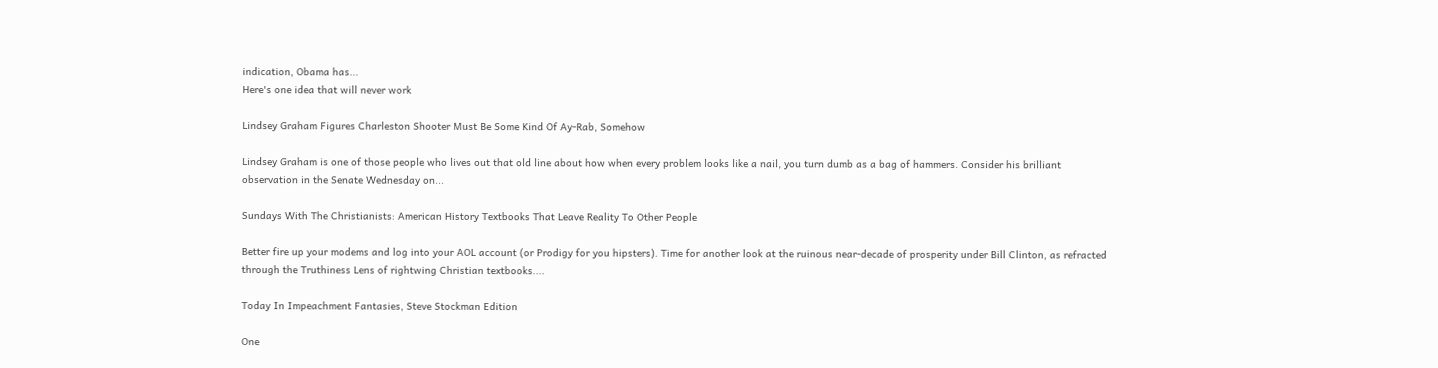indication, Obama has...
Here's one idea that will never work

Lindsey Graham Figures Charleston Shooter Must Be Some Kind Of Ay-Rab, Somehow

Lindsey Graham is one of those people who lives out that old line about how when every problem looks like a nail, you turn dumb as a bag of hammers. Consider his brilliant observation in the Senate Wednesday on...

Sundays With The Christianists: American History Textbooks That Leave Reality To Other People

Better fire up your modems and log into your AOL account (or Prodigy for you hipsters). Time for another look at the ruinous near-decade of prosperity under Bill Clinton, as refracted through the Truthiness Lens of rightwing Christian textbooks....

Today In Impeachment Fantasies, Steve Stockman Edition

One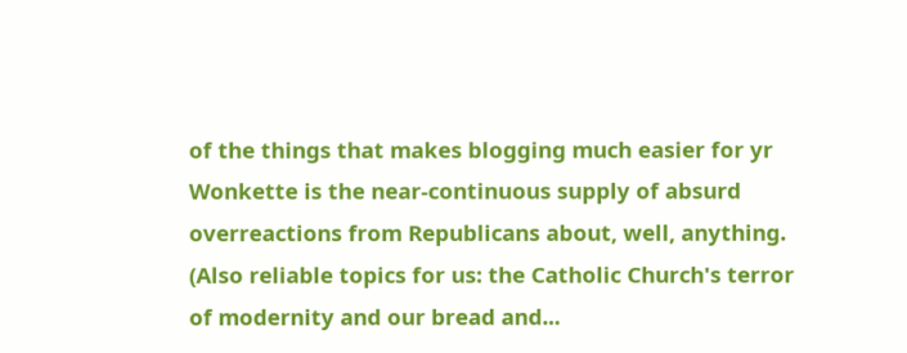of the things that makes blogging much easier for yr Wonkette is the near-continuous supply of absurd overreactions from Republicans about, well, anything. (Also reliable topics for us: the Catholic Church's terror of modernity and our bread and...